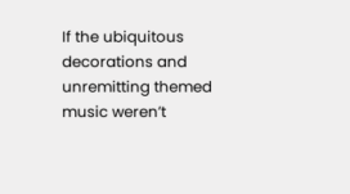If the ubiquitous decorations and unremitting themed music weren’t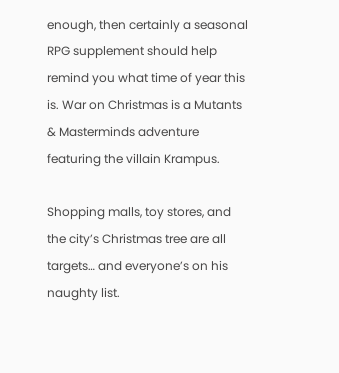enough, then certainly a seasonal RPG supplement should help remind you what time of year this is. War on Christmas is a Mutants & Masterminds adventure featuring the villain Krampus.

Shopping malls, toy stores, and the city’s Christmas tree are all targets… and everyone’s on his naughty list.